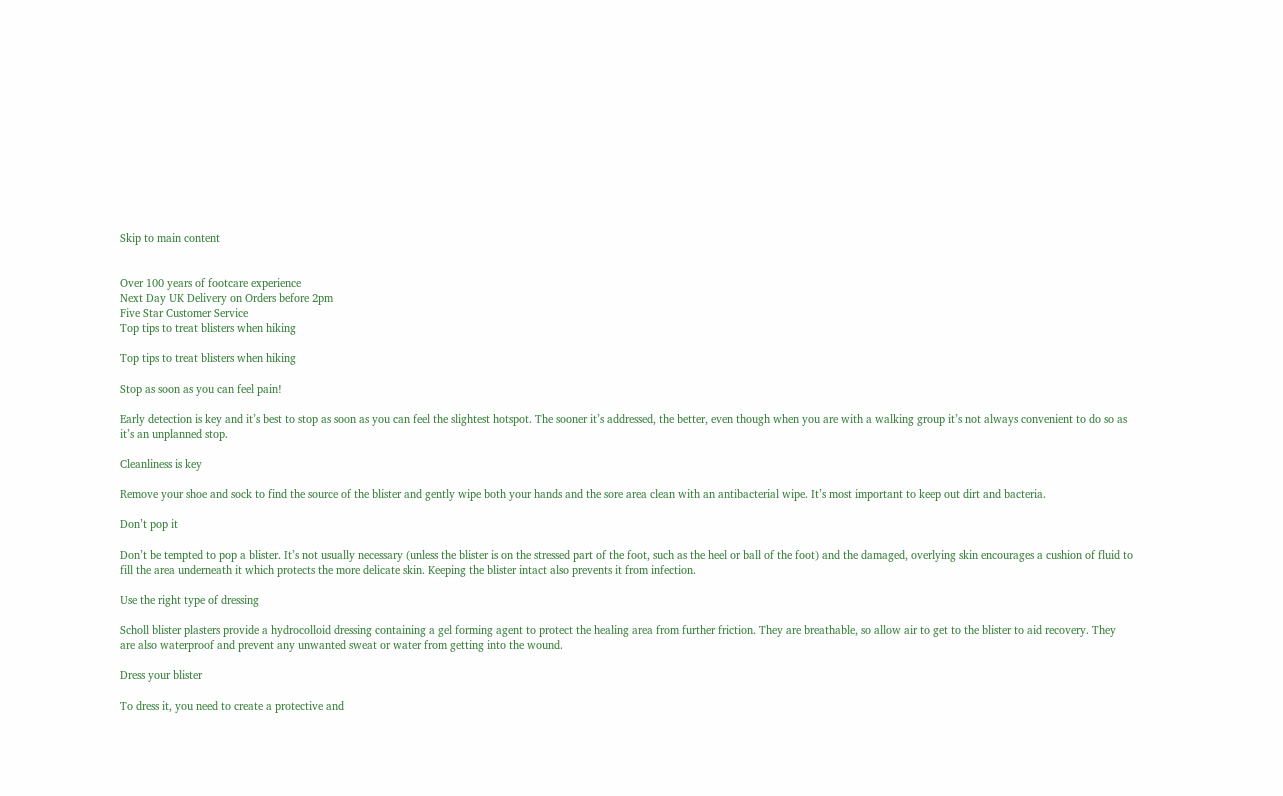Skip to main content


Over 100 years of footcare experience
Next Day UK Delivery on Orders before 2pm
Five Star Customer Service
Top tips to treat blisters when hiking

Top tips to treat blisters when hiking

Stop as soon as you can feel pain!

Early detection is key and it’s best to stop as soon as you can feel the slightest hotspot. The sooner it’s addressed, the better, even though when you are with a walking group it’s not always convenient to do so as it’s an unplanned stop.

Cleanliness is key

Remove your shoe and sock to find the source of the blister and gently wipe both your hands and the sore area clean with an antibacterial wipe. It’s most important to keep out dirt and bacteria.

Don’t pop it

Don’t be tempted to pop a blister. It’s not usually necessary (unless the blister is on the stressed part of the foot, such as the heel or ball of the foot) and the damaged, overlying skin encourages a cushion of fluid to fill the area underneath it which protects the more delicate skin. Keeping the blister intact also prevents it from infection.

Use the right type of dressing

Scholl blister plasters provide a hydrocolloid dressing containing a gel forming agent to protect the healing area from further friction. They are breathable, so allow air to get to the blister to aid recovery. They are also waterproof and prevent any unwanted sweat or water from getting into the wound.

Dress your blister

To dress it, you need to create a protective and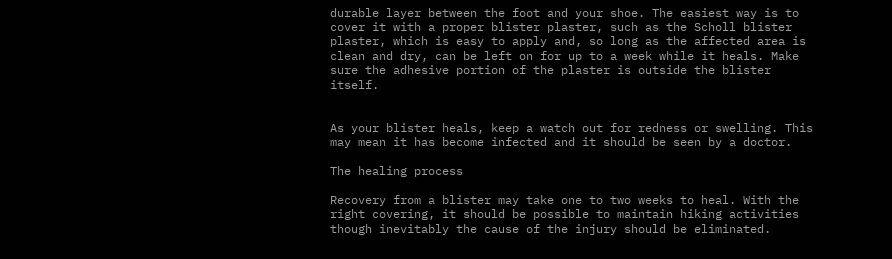durable layer between the foot and your shoe. The easiest way is to cover it with a proper blister plaster, such as the Scholl blister plaster, which is easy to apply and, so long as the affected area is clean and dry, can be left on for up to a week while it heals. Make sure the adhesive portion of the plaster is outside the blister itself.


As your blister heals, keep a watch out for redness or swelling. This may mean it has become infected and it should be seen by a doctor.

The healing process

Recovery from a blister may take one to two weeks to heal. With the right covering, it should be possible to maintain hiking activities though inevitably the cause of the injury should be eliminated.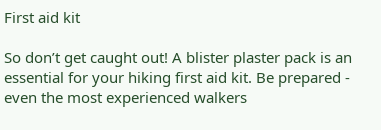First aid kit

So don’t get caught out! A blister plaster pack is an essential for your hiking first aid kit. Be prepared - even the most experienced walkers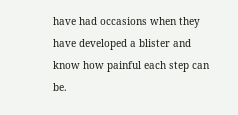have had occasions when they have developed a blister and know how painful each step can be.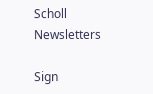Scholl Newsletters

Sign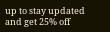up to stay updated and get 25% off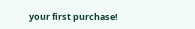your first purchase!